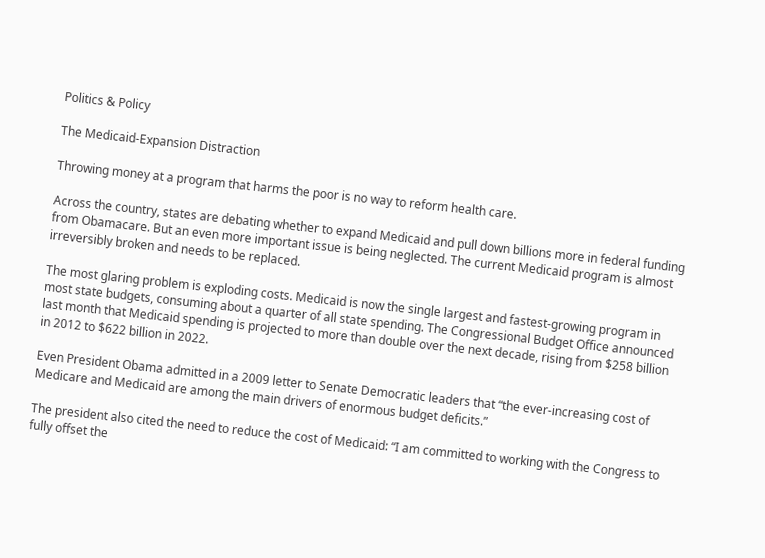Politics & Policy

The Medicaid-Expansion Distraction

Throwing money at a program that harms the poor is no way to reform health care.

Across the country, states are debating whether to expand Medicaid and pull down billions more in federal funding from Obamacare. But an even more important issue is being neglected. The current Medicaid program is almost irreversibly broken and needs to be replaced.

The most glaring problem is exploding costs. Medicaid is now the single largest and fastest-growing program in most state budgets, consuming about a quarter of all state spending. The Congressional Budget Office announced last month that Medicaid spending is projected to more than double over the next decade, rising from $258 billion in 2012 to $622 billion in 2022.

Even President Obama admitted in a 2009 letter to Senate Democratic leaders that “the ever-increasing cost of Medicare and Medicaid are among the main drivers of enormous budget deficits.”

The president also cited the need to reduce the cost of Medicaid: “I am committed to working with the Congress to fully offset the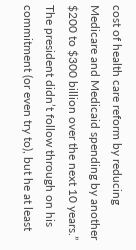cost of health care reform by reducing Medicare and Medicaid spending by another $200 to $300 billion over the next 10 years.” The president didn’t follow through on his commitment (or even try to), but he at least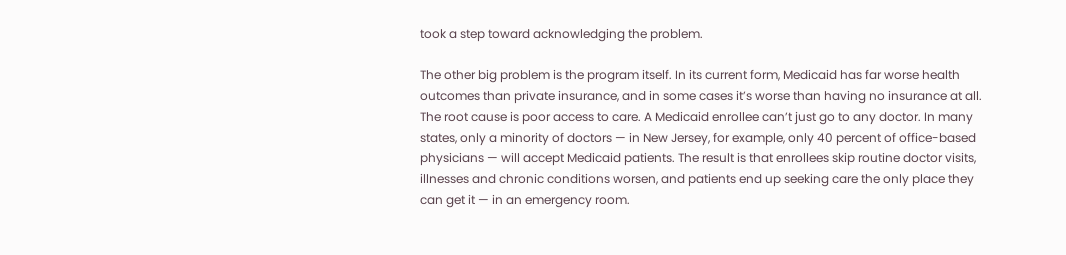took a step toward acknowledging the problem.

The other big problem is the program itself. In its current form, Medicaid has far worse health outcomes than private insurance, and in some cases it’s worse than having no insurance at all. The root cause is poor access to care. A Medicaid enrollee can’t just go to any doctor. In many states, only a minority of doctors — in New Jersey, for example, only 40 percent of office-based physicians — will accept Medicaid patients. The result is that enrollees skip routine doctor visits, illnesses and chronic conditions worsen, and patients end up seeking care the only place they can get it — in an emergency room.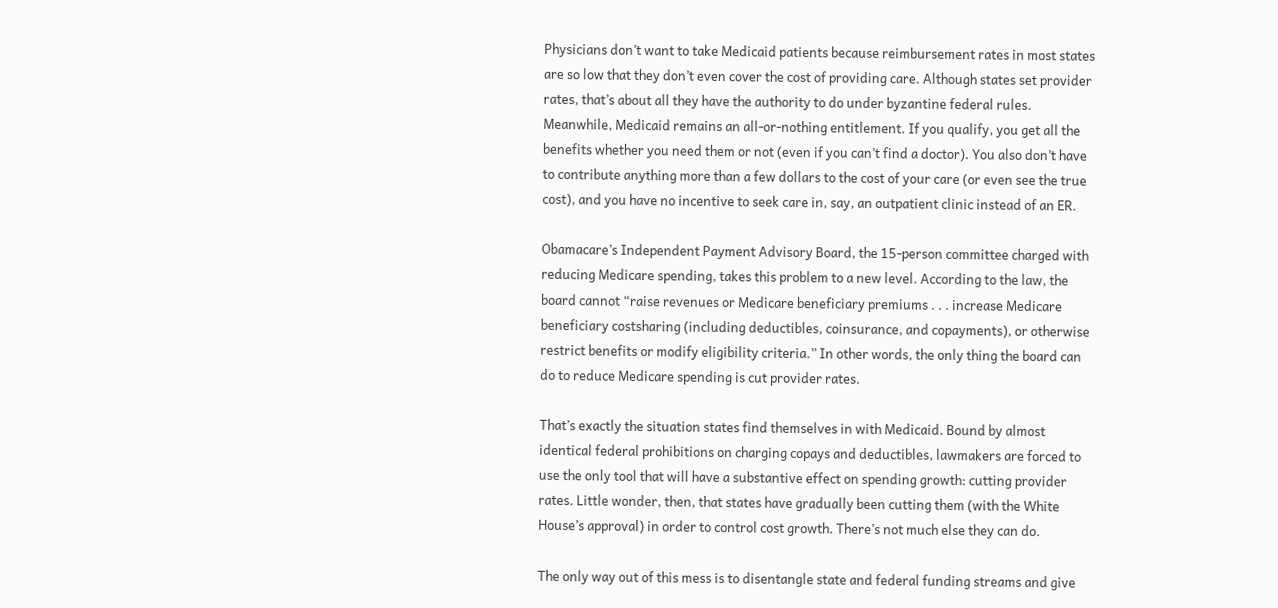Physicians don’t want to take Medicaid patients because reimbursement rates in most states are so low that they don’t even cover the cost of providing care. Although states set provider rates, that’s about all they have the authority to do under byzantine federal rules. Meanwhile, Medicaid remains an all-or-nothing entitlement. If you qualify, you get all the benefits whether you need them or not (even if you can’t find a doctor). You also don’t have to contribute anything more than a few dollars to the cost of your care (or even see the true cost), and you have no incentive to seek care in, say, an outpatient clinic instead of an ER.

Obamacare’s Independent Payment Advisory Board, the 15-person committee charged with reducing Medicare spending, takes this problem to a new level. According to the law, the board cannot “raise revenues or Medicare beneficiary premiums . . . increase Medicare beneficiary costsharing (including deductibles, coinsurance, and copayments), or otherwise restrict benefits or modify eligibility criteria.” In other words, the only thing the board can do to reduce Medicare spending is cut provider rates.

That’s exactly the situation states find themselves in with Medicaid. Bound by almost identical federal prohibitions on charging copays and deductibles, lawmakers are forced to use the only tool that will have a substantive effect on spending growth: cutting provider rates. Little wonder, then, that states have gradually been cutting them (with the White House’s approval) in order to control cost growth. There’s not much else they can do.

The only way out of this mess is to disentangle state and federal funding streams and give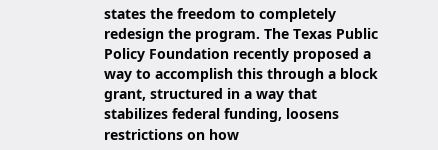states the freedom to completely redesign the program. The Texas Public Policy Foundation recently proposed a way to accomplish this through a block grant, structured in a way that stabilizes federal funding, loosens restrictions on how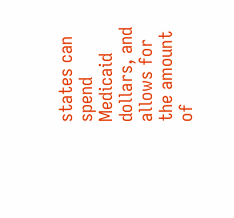states can spend Medicaid dollars, and allows for the amount of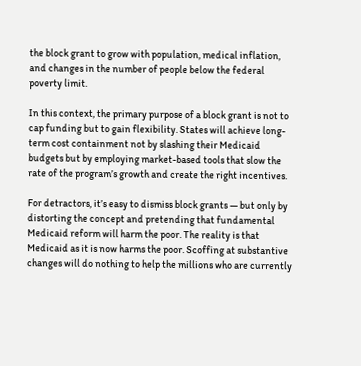the block grant to grow with population, medical inflation, and changes in the number of people below the federal poverty limit.

In this context, the primary purpose of a block grant is not to cap funding but to gain flexibility. States will achieve long-term cost containment not by slashing their Medicaid budgets but by employing market-based tools that slow the rate of the program’s growth and create the right incentives.

For detractors, it’s easy to dismiss block grants — but only by distorting the concept and pretending that fundamental Medicaid reform will harm the poor. The reality is that Medicaid as it is now harms the poor. Scoffing at substantive changes will do nothing to help the millions who are currently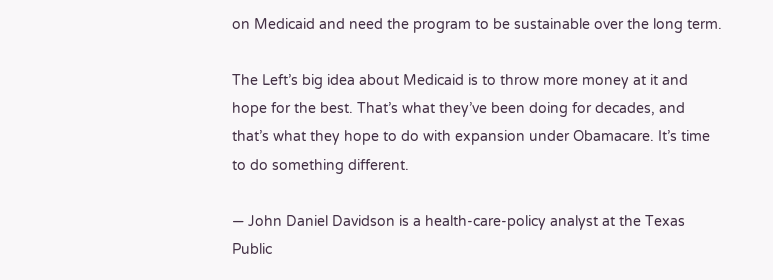on Medicaid and need the program to be sustainable over the long term.

The Left’s big idea about Medicaid is to throw more money at it and hope for the best. That’s what they’ve been doing for decades, and that’s what they hope to do with expansion under Obamacare. It’s time to do something different.

— John Daniel Davidson is a health-care-policy analyst at the Texas Public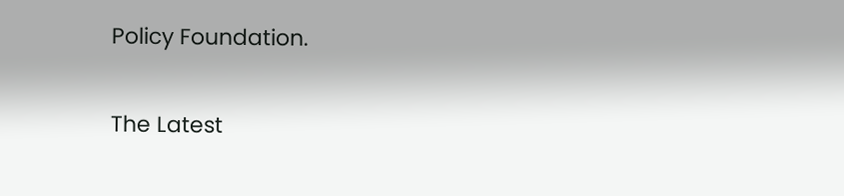Policy Foundation.


The Latest